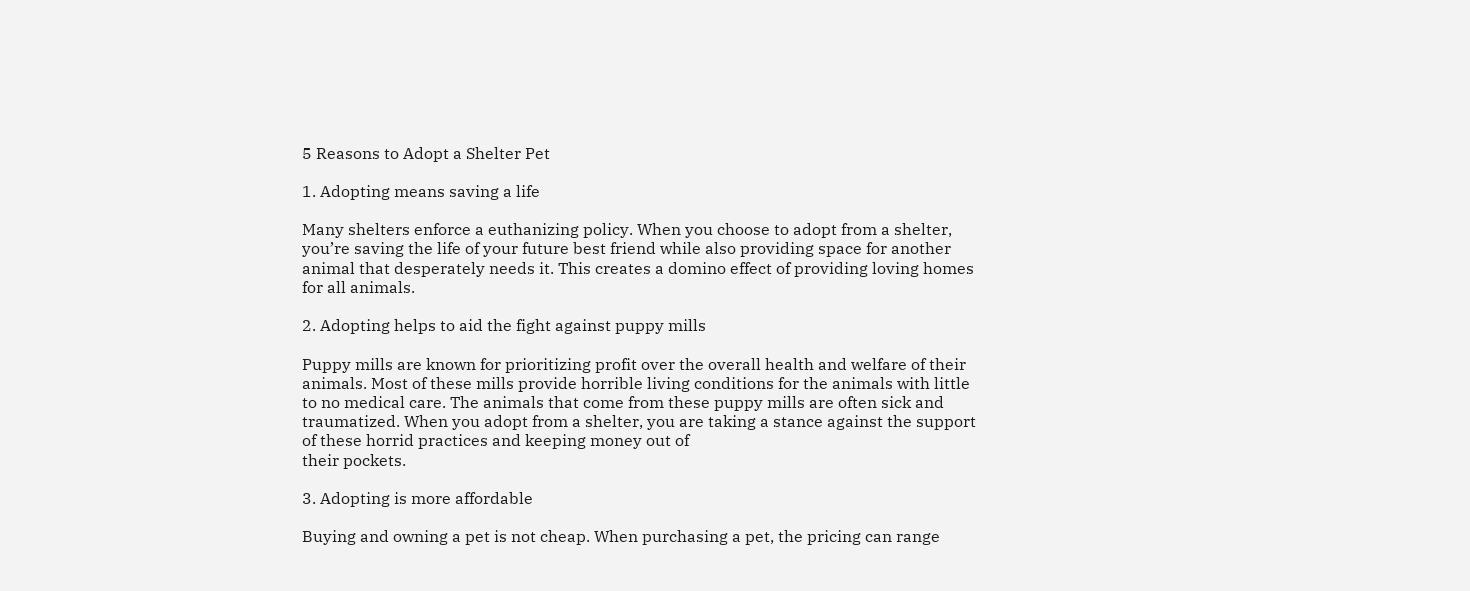5 Reasons to Adopt a Shelter Pet

1. Adopting means saving a life

Many shelters enforce a euthanizing policy. When you choose to adopt from a shelter, you’re saving the life of your future best friend while also providing space for another animal that desperately needs it. This creates a domino effect of providing loving homes for all animals.

2. Adopting helps to aid the fight against puppy mills

Puppy mills are known for prioritizing profit over the overall health and welfare of their animals. Most of these mills provide horrible living conditions for the animals with little to no medical care. The animals that come from these puppy mills are often sick and traumatized. When you adopt from a shelter, you are taking a stance against the support of these horrid practices and keeping money out of
their pockets.

3. Adopting is more affordable

Buying and owning a pet is not cheap. When purchasing a pet, the pricing can range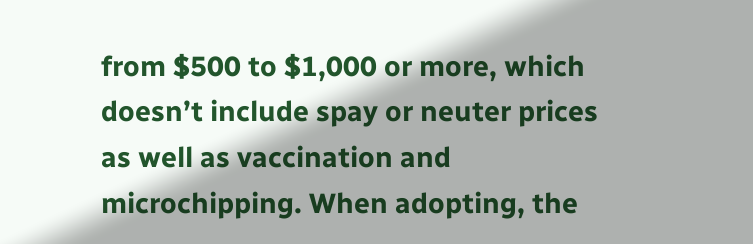from $500 to $1,000 or more, which doesn’t include spay or neuter prices as well as vaccination and microchipping. When adopting, the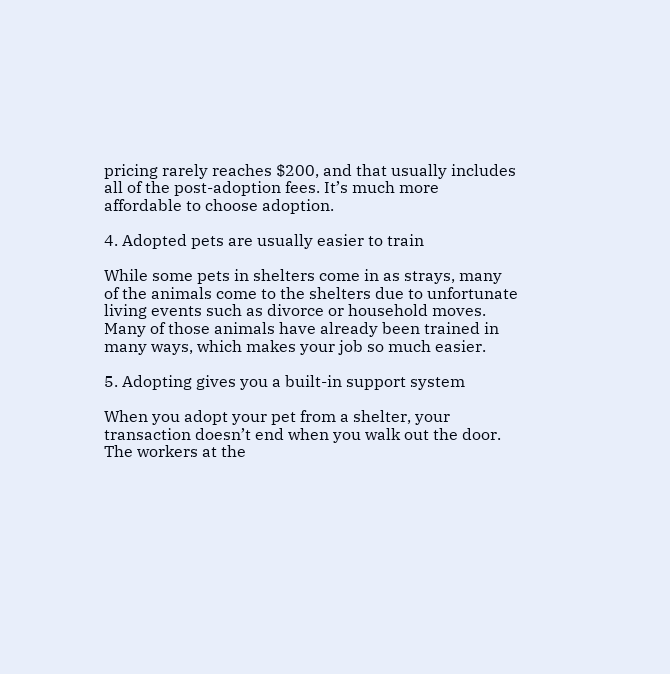pricing rarely reaches $200, and that usually includes all of the post-adoption fees. It’s much more affordable to choose adoption.

4. Adopted pets are usually easier to train

While some pets in shelters come in as strays, many of the animals come to the shelters due to unfortunate living events such as divorce or household moves. Many of those animals have already been trained in many ways, which makes your job so much easier.

5. Adopting gives you a built-in support system

When you adopt your pet from a shelter, your transaction doesn’t end when you walk out the door. The workers at the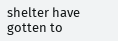shelter have gotten to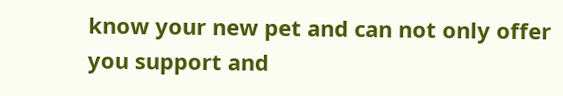know your new pet and can not only offer you support and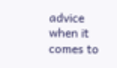advice when it comes to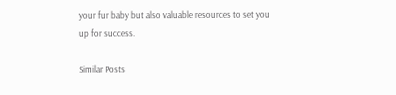your fur baby but also valuable resources to set you
up for success.

Similar Posts